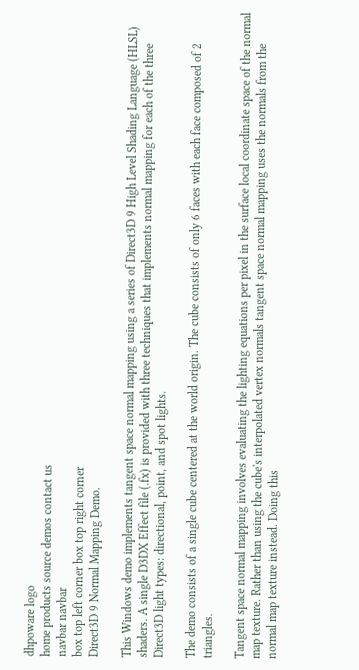dhpoware logo
home products source demos contact us
navbar navbar
box top left corner box top right corner
Direct3D 9 Normal Mapping Demo.

This Windows demo implements tangent space normal mapping using a series of Direct3D 9 High Level Shading Language (HLSL) shaders. A single D3DX Effect file (.fx) is provided with three techniques that implements normal mapping for each of the three Direct3D light types: directional, point, and spot lights.

The demo consists of a single cube centered at the world origin. The cube consists of only 6 faces with each face composed of 2 triangles.

Tangent space normal mapping involves evaluating the lighting equations per pixel in the surface local coordinate space of the normal map texture. Rather than using the cube's interpolated vertex normals tangent space normal mapping uses the normals from the normal map texture instead. Doing this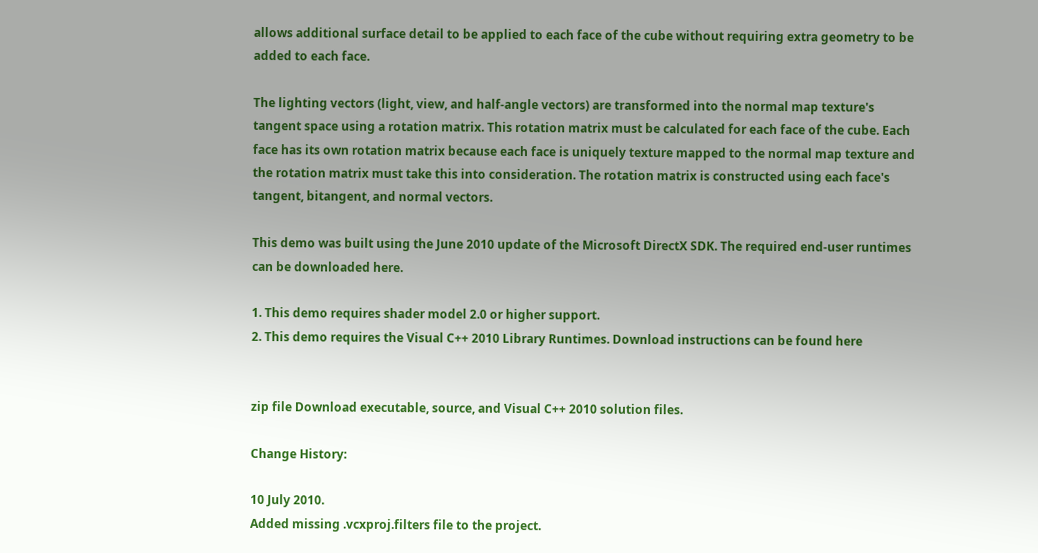allows additional surface detail to be applied to each face of the cube without requiring extra geometry to be added to each face.

The lighting vectors (light, view, and half-angle vectors) are transformed into the normal map texture's tangent space using a rotation matrix. This rotation matrix must be calculated for each face of the cube. Each face has its own rotation matrix because each face is uniquely texture mapped to the normal map texture and the rotation matrix must take this into consideration. The rotation matrix is constructed using each face's tangent, bitangent, and normal vectors.

This demo was built using the June 2010 update of the Microsoft DirectX SDK. The required end-user runtimes can be downloaded here.

1. This demo requires shader model 2.0 or higher support.
2. This demo requires the Visual C++ 2010 Library Runtimes. Download instructions can be found here


zip file Download executable, source, and Visual C++ 2010 solution files.

Change History:

10 July 2010.
Added missing .vcxproj.filters file to the project.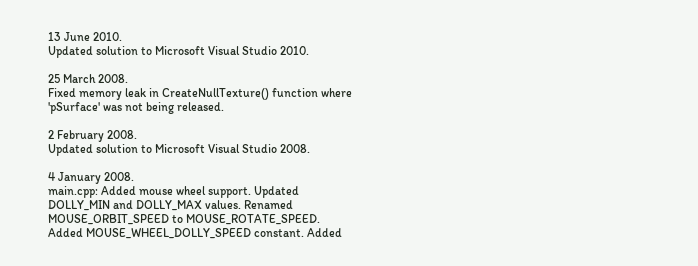13 June 2010.
Updated solution to Microsoft Visual Studio 2010.

25 March 2008.
Fixed memory leak in CreateNullTexture() function where 'pSurface' was not being released.

2 February 2008.
Updated solution to Microsoft Visual Studio 2008.

4 January 2008.
main.cpp: Added mouse wheel support. Updated DOLLY_MIN and DOLLY_MAX values. Renamed MOUSE_ORBIT_SPEED to MOUSE_ROTATE_SPEED. Added MOUSE_WHEEL_DOLLY_SPEED constant. Added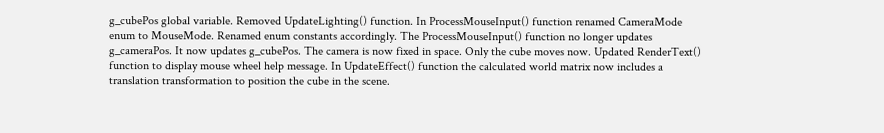g_cubePos global variable. Removed UpdateLighting() function. In ProcessMouseInput() function renamed CameraMode enum to MouseMode. Renamed enum constants accordingly. The ProcessMouseInput() function no longer updates g_cameraPos. It now updates g_cubePos. The camera is now fixed in space. Only the cube moves now. Updated RenderText() function to display mouse wheel help message. In UpdateEffect() function the calculated world matrix now includes a translation transformation to position the cube in the scene.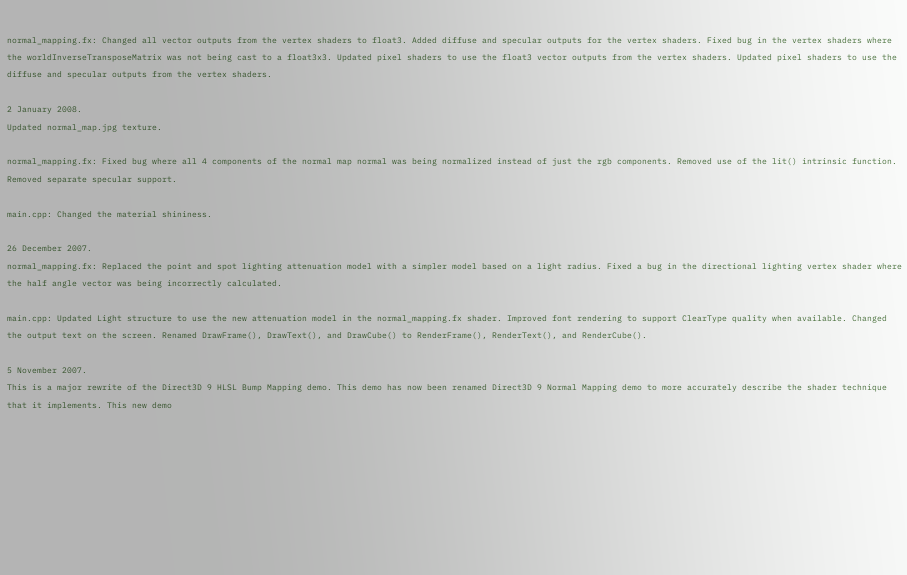normal_mapping.fx: Changed all vector outputs from the vertex shaders to float3. Added diffuse and specular outputs for the vertex shaders. Fixed bug in the vertex shaders where the worldInverseTransposeMatrix was not being cast to a float3x3. Updated pixel shaders to use the float3 vector outputs from the vertex shaders. Updated pixel shaders to use the diffuse and specular outputs from the vertex shaders.

2 January 2008.
Updated normal_map.jpg texture.

normal_mapping.fx: Fixed bug where all 4 components of the normal map normal was being normalized instead of just the rgb components. Removed use of the lit() intrinsic function. Removed separate specular support.

main.cpp: Changed the material shininess.

26 December 2007.
normal_mapping.fx: Replaced the point and spot lighting attenuation model with a simpler model based on a light radius. Fixed a bug in the directional lighting vertex shader where the half angle vector was being incorrectly calculated.

main.cpp: Updated Light structure to use the new attenuation model in the normal_mapping.fx shader. Improved font rendering to support ClearType quality when available. Changed the output text on the screen. Renamed DrawFrame(), DrawText(), and DrawCube() to RenderFrame(), RenderText(), and RenderCube().

5 November 2007.
This is a major rewrite of the Direct3D 9 HLSL Bump Mapping demo. This demo has now been renamed Direct3D 9 Normal Mapping demo to more accurately describe the shader technique that it implements. This new demo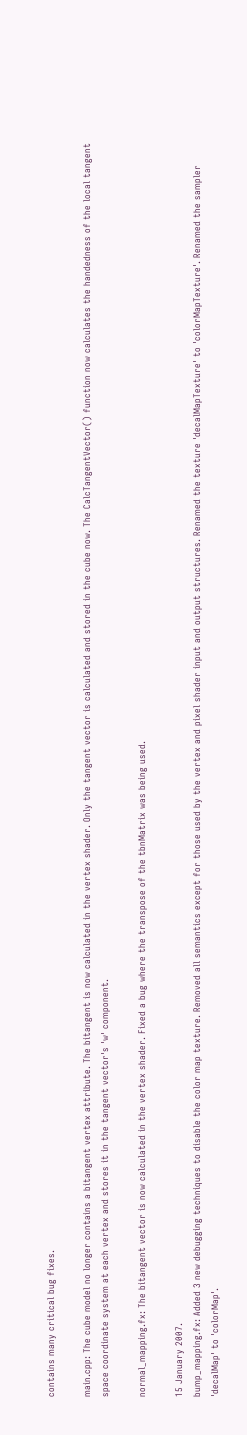contains many critical bug fixes.

main.cpp: The cube model no longer contains a bitangent vertex attribute. The bitangent is now calculated in the vertex shader. Only the tangent vector is calculated and stored in the cube now. The CalcTangentVector() function now calculates the handedness of the local tangent space coordinate system at each vertex and stores it in the tangent vector's 'w' component.

normal_mapping.fx: The bitangent vector is now calculated in the vertex shader. Fixed a bug where the transpose of the tbnMatrix was being used.

15 January 2007.
bump_mapping.fx: Added 3 new debugging techniques to disable the color map texture. Removed all semantics except for those used by the vertex and pixel shader input and output structures. Renamed the texture 'decalMapTexture' to 'colorMapTexture'. Renamed the sampler 'decalMap' to 'colorMap'.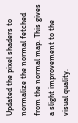Updated the pixel shaders to normalize the normal fetched from the normal map. This gives a slight improvement to the visual quality.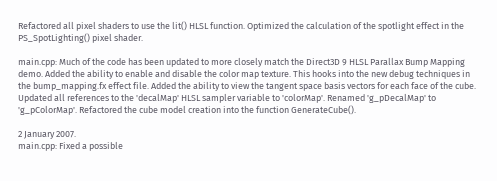Refactored all pixel shaders to use the lit() HLSL function. Optimized the calculation of the spotlight effect in the PS_SpotLighting() pixel shader.

main.cpp: Much of the code has been updated to more closely match the Direct3D 9 HLSL Parallax Bump Mapping demo. Added the ability to enable and disable the color map texture. This hooks into the new debug techniques in the bump_mapping.fx effect file. Added the ability to view the tangent space basis vectors for each face of the cube. Updated all references to the 'decalMap' HLSL sampler variable to 'colorMap'. Renamed 'g_pDecalMap' to 'g_pColorMap'. Refactored the cube model creation into the function GenerateCube().

2 January 2007.
main.cpp: Fixed a possible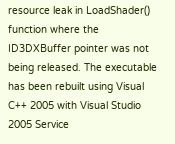resource leak in LoadShader() function where the ID3DXBuffer pointer was not being released. The executable has been rebuilt using Visual C++ 2005 with Visual Studio 2005 Service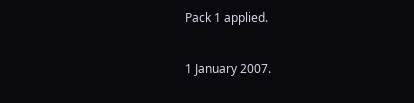Pack 1 applied.

1 January 2007.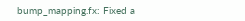bump_mapping.fx: Fixed a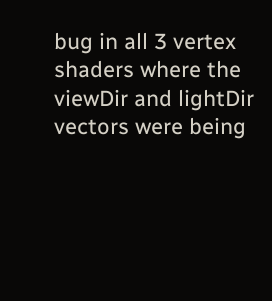bug in all 3 vertex shaders where the viewDir and lightDir vectors were being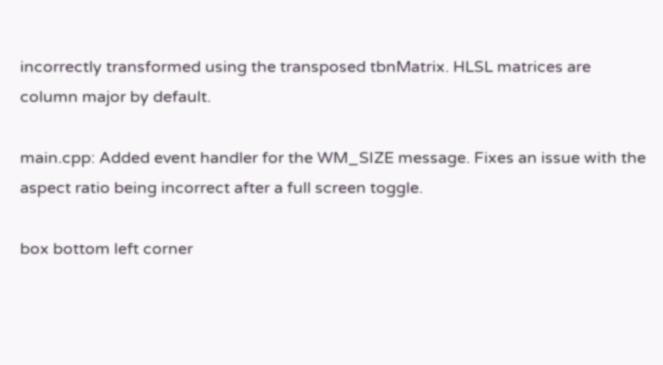incorrectly transformed using the transposed tbnMatrix. HLSL matrices are column major by default.

main.cpp: Added event handler for the WM_SIZE message. Fixes an issue with the aspect ratio being incorrect after a full screen toggle.

box bottom left corner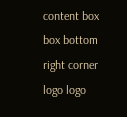content box box bottom right corner
logo logo